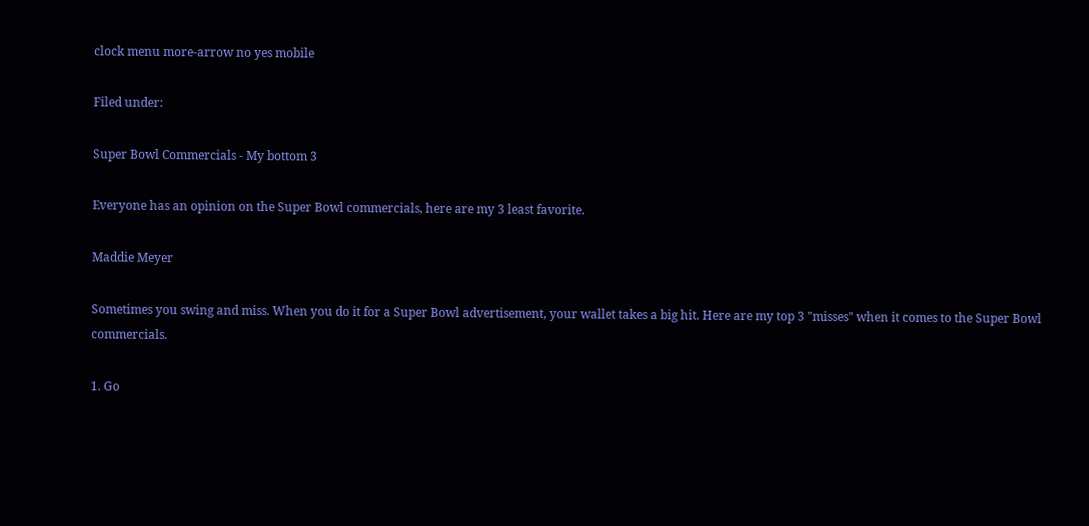clock menu more-arrow no yes mobile

Filed under:

Super Bowl Commercials - My bottom 3

Everyone has an opinion on the Super Bowl commercials, here are my 3 least favorite.

Maddie Meyer

Sometimes you swing and miss. When you do it for a Super Bowl advertisement, your wallet takes a big hit. Here are my top 3 "misses" when it comes to the Super Bowl commercials.

1. Go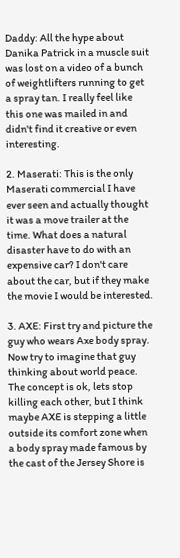Daddy: All the hype about Danika Patrick in a muscle suit was lost on a video of a bunch of weightlifters running to get a spray tan. I really feel like this one was mailed in and didn't find it creative or even interesting.

2. Maserati: This is the only Maserati commercial I have ever seen and actually thought it was a move trailer at the time. What does a natural disaster have to do with an expensive car? I don't care about the car, but if they make the movie I would be interested.

3. AXE: First try and picture the guy who wears Axe body spray. Now try to imagine that guy thinking about world peace. The concept is ok, lets stop killing each other, but I think maybe AXE is stepping a little outside its comfort zone when a body spray made famous by the cast of the Jersey Shore is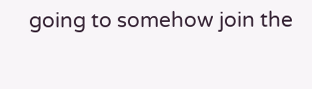going to somehow join the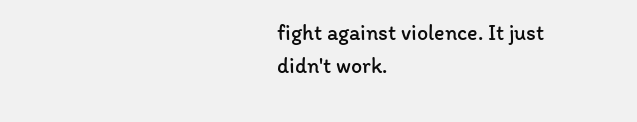fight against violence. It just didn't work.